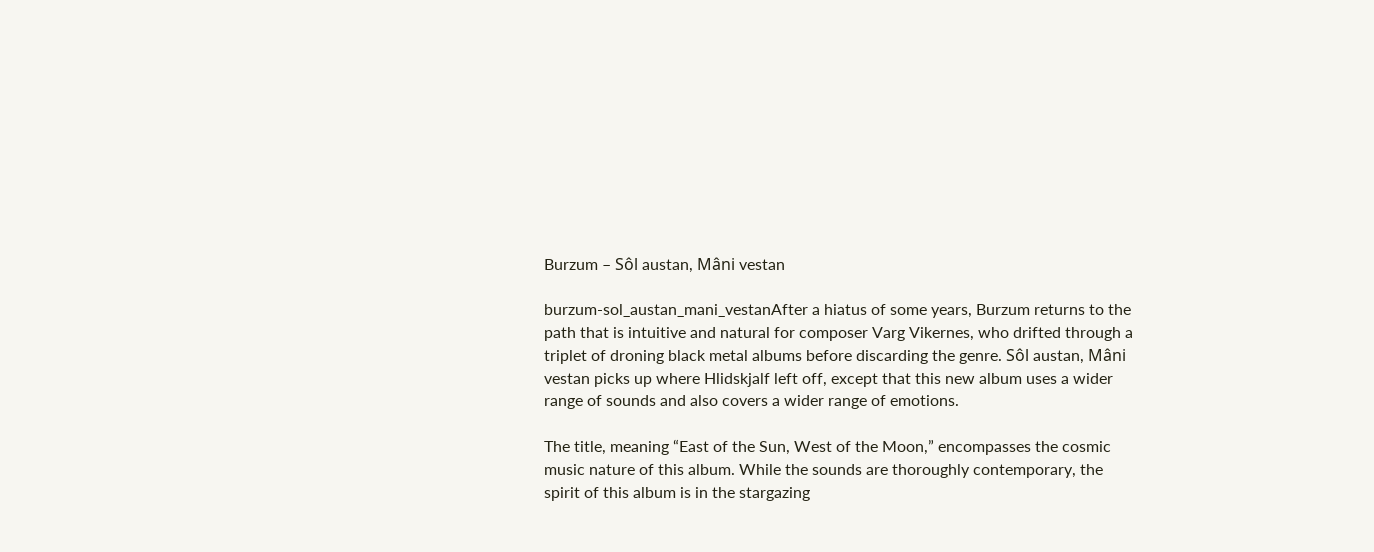Burzum – Sôl austan, Mâni vestan

burzum-sol_austan_mani_vestanAfter a hiatus of some years, Burzum returns to the path that is intuitive and natural for composer Varg Vikernes, who drifted through a triplet of droning black metal albums before discarding the genre. Sôl austan, Mâni vestan picks up where Hlidskjalf left off, except that this new album uses a wider range of sounds and also covers a wider range of emotions.

The title, meaning “East of the Sun, West of the Moon,” encompasses the cosmic music nature of this album. While the sounds are thoroughly contemporary, the spirit of this album is in the stargazing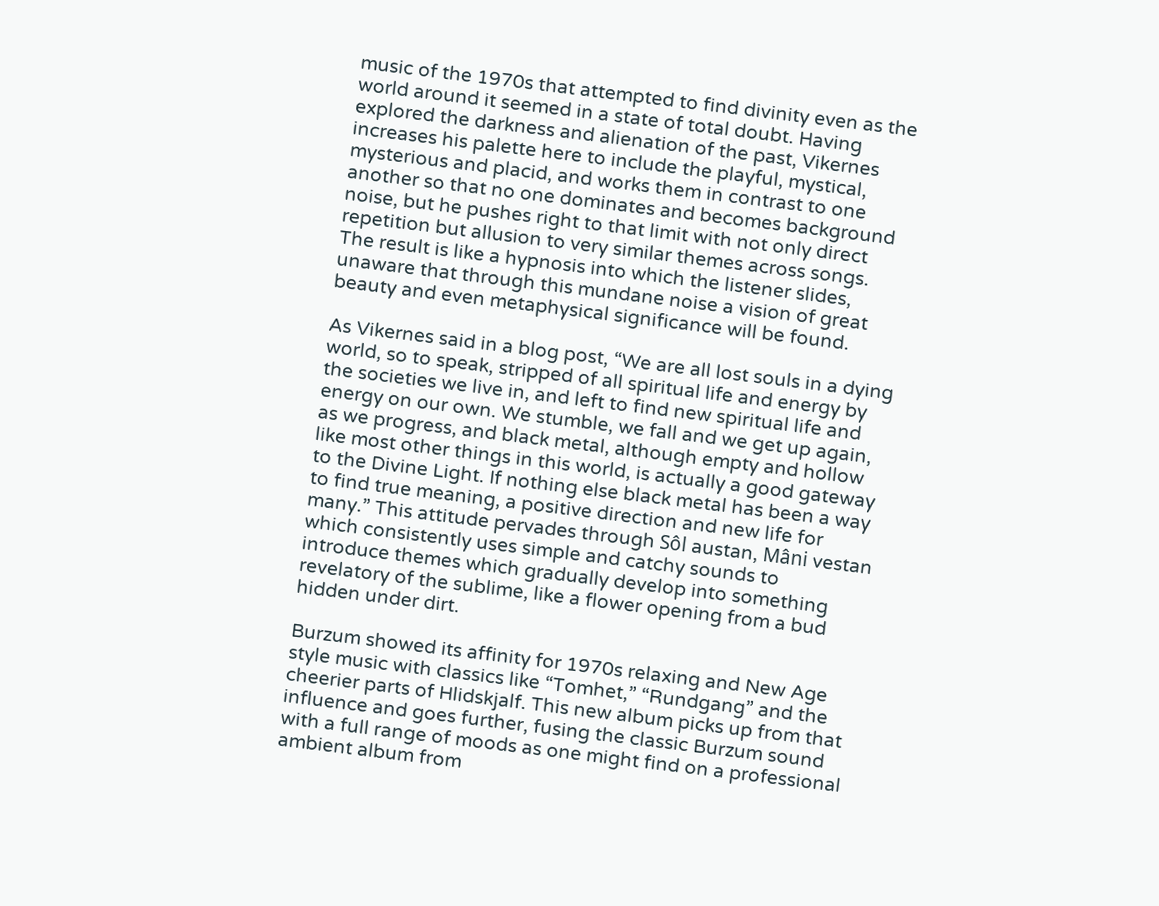music of the 1970s that attempted to find divinity even as the world around it seemed in a state of total doubt. Having explored the darkness and alienation of the past, Vikernes increases his palette here to include the playful, mystical, mysterious and placid, and works them in contrast to one another so that no one dominates and becomes background noise, but he pushes right to that limit with not only direct repetition but allusion to very similar themes across songs. The result is like a hypnosis into which the listener slides, unaware that through this mundane noise a vision of great beauty and even metaphysical significance will be found.

As Vikernes said in a blog post, “We are all lost souls in a dying world, so to speak, stripped of all spiritual life and energy by the societies we live in, and left to find new spiritual life and energy on our own. We stumble, we fall and we get up again, as we progress, and black metal, although empty and hollow like most other things in this world, is actually a good gateway to the Divine Light. If nothing else black metal has been a way to find true meaning, a positive direction and new life for many.” This attitude pervades through Sôl austan, Mâni vestan which consistently uses simple and catchy sounds to introduce themes which gradually develop into something revelatory of the sublime, like a flower opening from a bud hidden under dirt.

Burzum showed its affinity for 1970s relaxing and New Age style music with classics like “Tomhet,” “Rundgang” and the cheerier parts of Hlidskjalf. This new album picks up from that influence and goes further, fusing the classic Burzum sound with a full range of moods as one might find on a professional ambient album from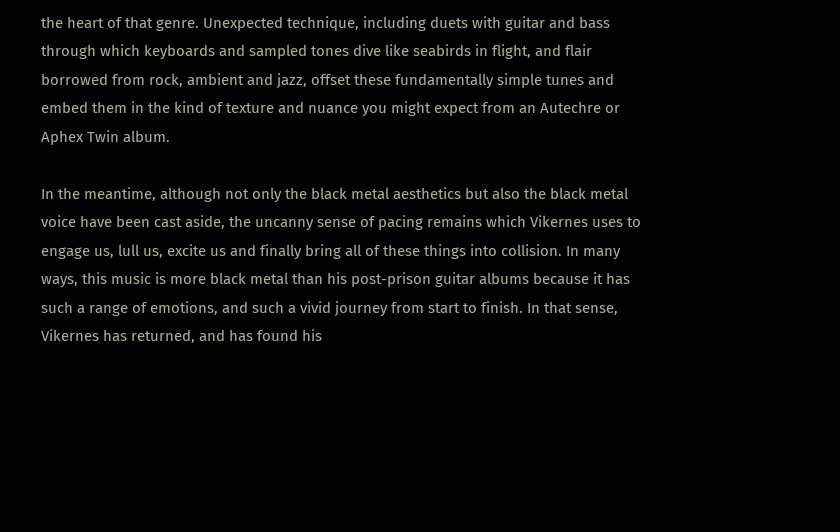the heart of that genre. Unexpected technique, including duets with guitar and bass through which keyboards and sampled tones dive like seabirds in flight, and flair borrowed from rock, ambient and jazz, offset these fundamentally simple tunes and embed them in the kind of texture and nuance you might expect from an Autechre or Aphex Twin album.

In the meantime, although not only the black metal aesthetics but also the black metal voice have been cast aside, the uncanny sense of pacing remains which Vikernes uses to engage us, lull us, excite us and finally bring all of these things into collision. In many ways, this music is more black metal than his post-prison guitar albums because it has such a range of emotions, and such a vivid journey from start to finish. In that sense, Vikernes has returned, and has found his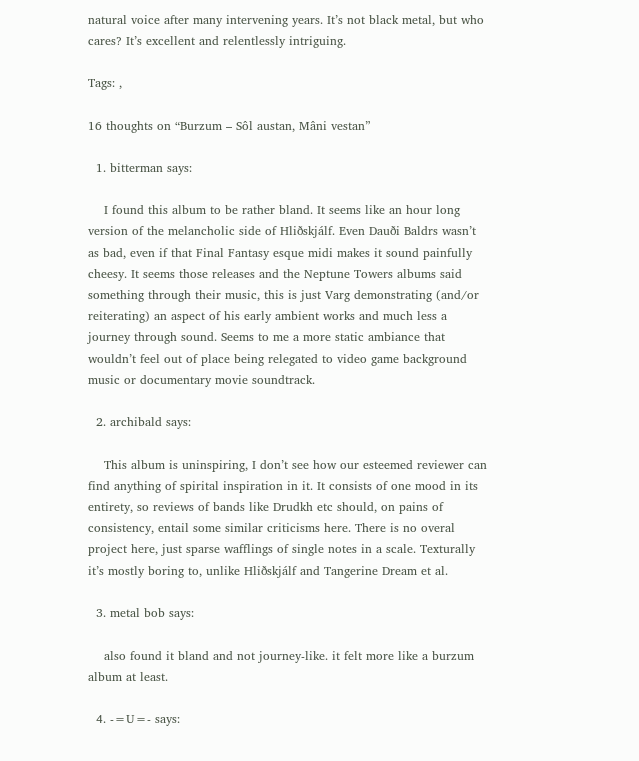natural voice after many intervening years. It’s not black metal, but who cares? It’s excellent and relentlessly intriguing.

Tags: ,

16 thoughts on “Burzum – Sôl austan, Mâni vestan”

  1. bitterman says:

    I found this album to be rather bland. It seems like an hour long version of the melancholic side of Hliðskjálf. Even Dauði Baldrs wasn’t as bad, even if that Final Fantasy esque midi makes it sound painfully cheesy. It seems those releases and the Neptune Towers albums said something through their music, this is just Varg demonstrating (and/or reiterating) an aspect of his early ambient works and much less a journey through sound. Seems to me a more static ambiance that wouldn’t feel out of place being relegated to video game background music or documentary movie soundtrack.

  2. archibald says:

    This album is uninspiring, I don’t see how our esteemed reviewer can find anything of spirital inspiration in it. It consists of one mood in its entirety, so reviews of bands like Drudkh etc should, on pains of consistency, entail some similar criticisms here. There is no overal project here, just sparse wafflings of single notes in a scale. Texturally it’s mostly boring to, unlike Hliðskjálf and Tangerine Dream et al.

  3. metal bob says:

    also found it bland and not journey-like. it felt more like a burzum album at least.

  4. -=U=- says: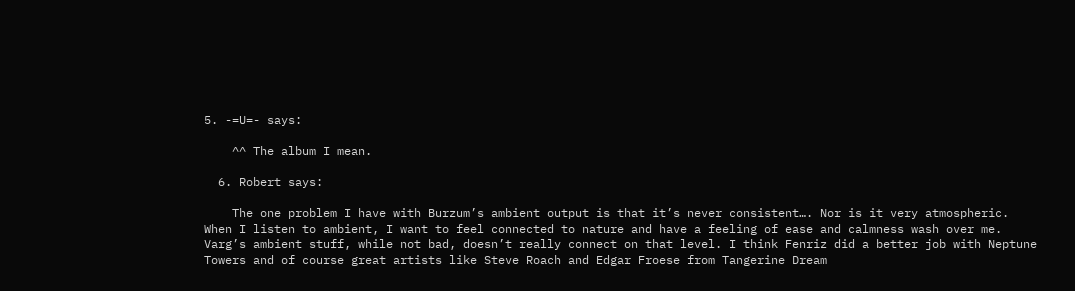5. -=U=- says:

    ^^ The album I mean.

  6. Robert says:

    The one problem I have with Burzum’s ambient output is that it’s never consistent…. Nor is it very atmospheric. When I listen to ambient, I want to feel connected to nature and have a feeling of ease and calmness wash over me. Varg’s ambient stuff, while not bad, doesn’t really connect on that level. I think Fenriz did a better job with Neptune Towers and of course great artists like Steve Roach and Edgar Froese from Tangerine Dream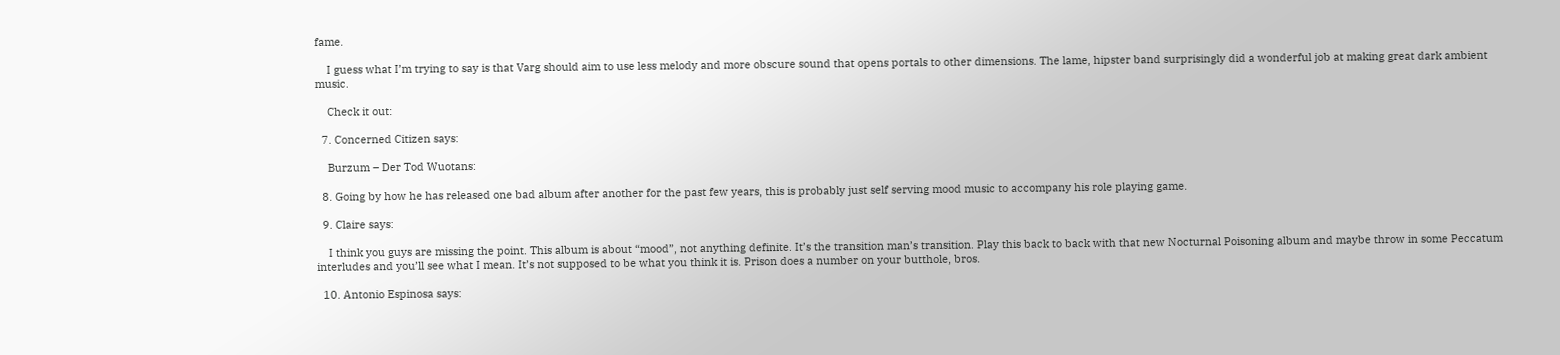fame.

    I guess what I’m trying to say is that Varg should aim to use less melody and more obscure sound that opens portals to other dimensions. The lame, hipster band surprisingly did a wonderful job at making great dark ambient music.

    Check it out:

  7. Concerned Citizen says:

    Burzum – Der Tod Wuotans:

  8. Going by how he has released one bad album after another for the past few years, this is probably just self serving mood music to accompany his role playing game.

  9. Claire says:

    I think you guys are missing the point. This album is about “mood”, not anything definite. It’s the transition man’s transition. Play this back to back with that new Nocturnal Poisoning album and maybe throw in some Peccatum interludes and you’ll see what I mean. It’s not supposed to be what you think it is. Prison does a number on your butthole, bros.

  10. Antonio Espinosa says: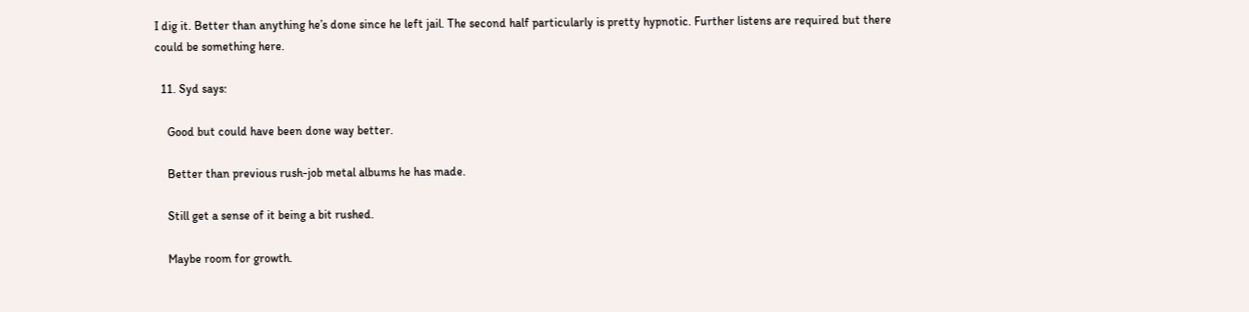I dig it. Better than anything he’s done since he left jail. The second half particularly is pretty hypnotic. Further listens are required but there could be something here.

  11. Syd says:

    Good but could have been done way better.

    Better than previous rush-job metal albums he has made.

    Still get a sense of it being a bit rushed.

    Maybe room for growth.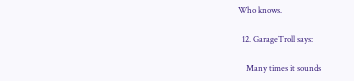Who knows.

  12. GarageTroll says:

    Many times it sounds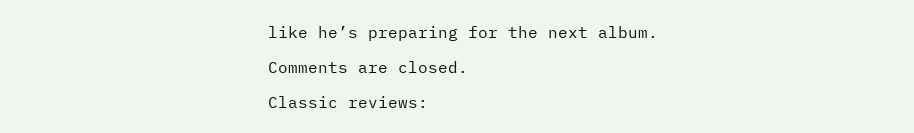like he’s preparing for the next album.

Comments are closed.

Classic reviews: